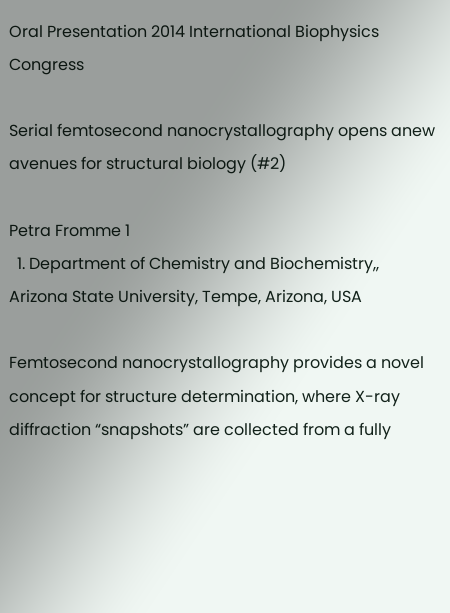Oral Presentation 2014 International Biophysics Congress

Serial femtosecond nanocrystallography opens anew avenues for structural biology (#2)

Petra Fromme 1
  1. Department of Chemistry and Biochemistry,, Arizona State University, Tempe, Arizona, USA

Femtosecond nanocrystallography provides a novel concept for structure determination, where X-ray diffraction “snapshots” are collected from a fully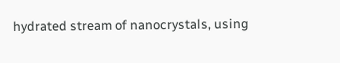hydrated stream of nanocrystals, using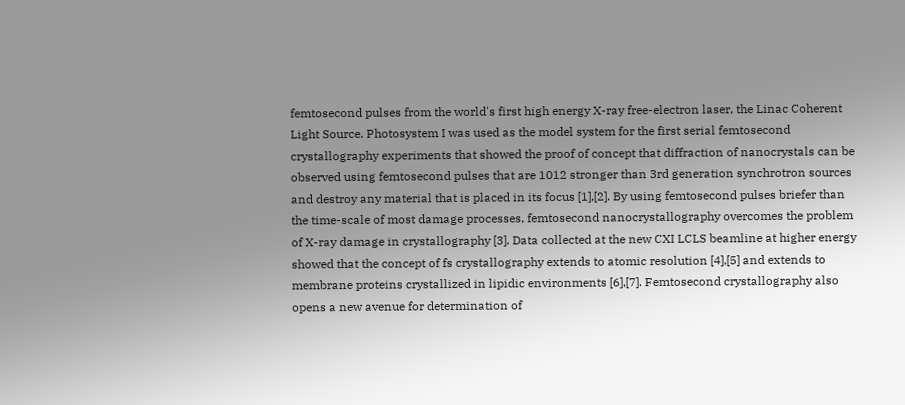femtosecond pulses from the world's first high energy X-ray free-electron laser, the Linac Coherent Light Source. Photosystem I was used as the model system for the first serial femtosecond crystallography experiments that showed the proof of concept that diffraction of nanocrystals can be observed using femtosecond pulses that are 1012 stronger than 3rd generation synchrotron sources and destroy any material that is placed in its focus [1],[2]. By using femtosecond pulses briefer than the time-scale of most damage processes, femtosecond nanocrystallography overcomes the problem of X-ray damage in crystallography [3]. Data collected at the new CXI LCLS beamline at higher energy showed that the concept of fs crystallography extends to atomic resolution [4],[5] and extends to membrane proteins crystallized in lipidic environments [6],[7]. Femtosecond crystallography also opens a new avenue for determination of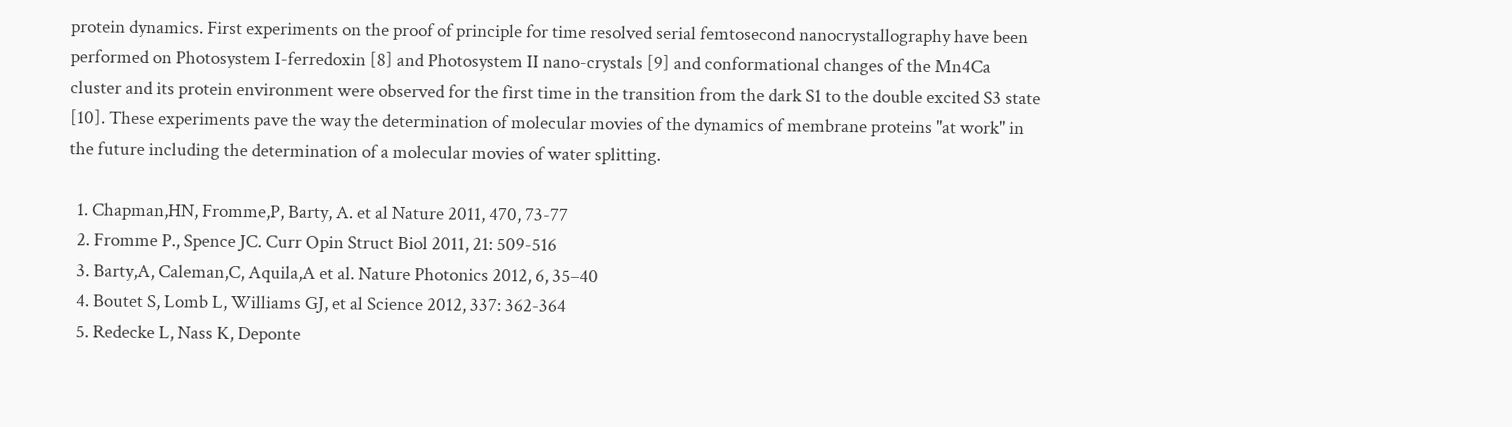protein dynamics. First experiments on the proof of principle for time resolved serial femtosecond nanocrystallography have been performed on Photosystem I-ferredoxin [8] and Photosystem II nano-crystals [9] and conformational changes of the Mn4Ca cluster and its protein environment were observed for the first time in the transition from the dark S1 to the double excited S3 state [10]. These experiments pave the way the determination of molecular movies of the dynamics of membrane proteins "at work" in the future including the determination of a molecular movies of water splitting.

  1. Chapman,HN, Fromme,P, Barty, A. et al Nature 2011, 470, 73-77
  2. Fromme P., Spence JC. Curr Opin Struct Biol 2011, 21: 509-516
  3. Barty,A, Caleman,C, Aquila,A et al. Nature Photonics 2012, 6, 35–40
  4. Boutet S, Lomb L, Williams GJ, et al Science 2012, 337: 362-364
  5. Redecke L, Nass K, Deponte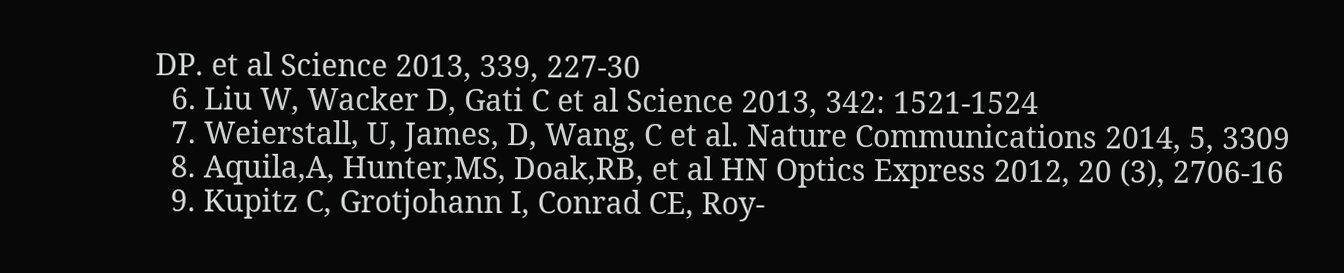DP. et al Science 2013, 339, 227-30
  6. Liu W, Wacker D, Gati C et al Science 2013, 342: 1521-1524
  7. Weierstall, U, James, D, Wang, C et al. Nature Communications 2014, 5, 3309
  8. Aquila,A, Hunter,MS, Doak,RB, et al HN Optics Express 2012, 20 (3), 2706-16
  9. Kupitz C, Grotjohann I, Conrad CE, Roy-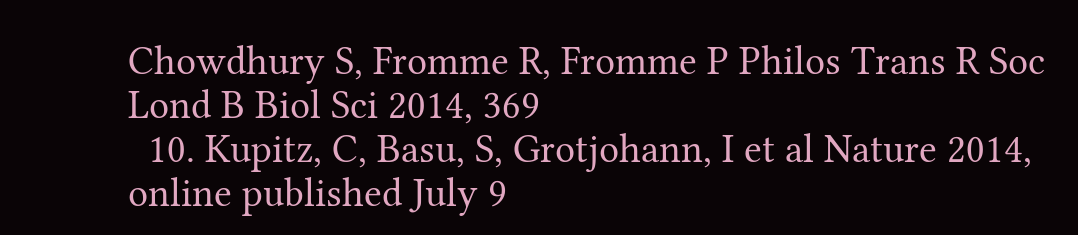Chowdhury S, Fromme R, Fromme P Philos Trans R Soc Lond B Biol Sci 2014, 369
  10. Kupitz, C, Basu, S, Grotjohann, I et al Nature 2014, online published July 9